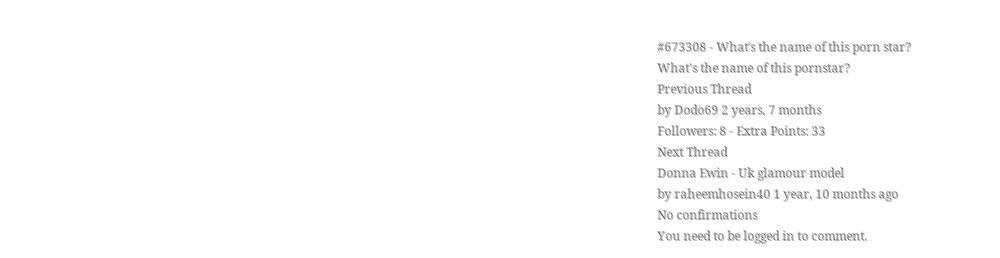#673308 - What′s the name of this porn star?
What's the name of this pornstar?
Previous Thread
by Dodo69 2 years, 7 months
Followers: 8 - Extra Points: 33
Next Thread
Donna Ewin - Uk glamour model
by raheemhosein40 1 year, 10 months ago
No confirmations
You need to be logged in to comment.